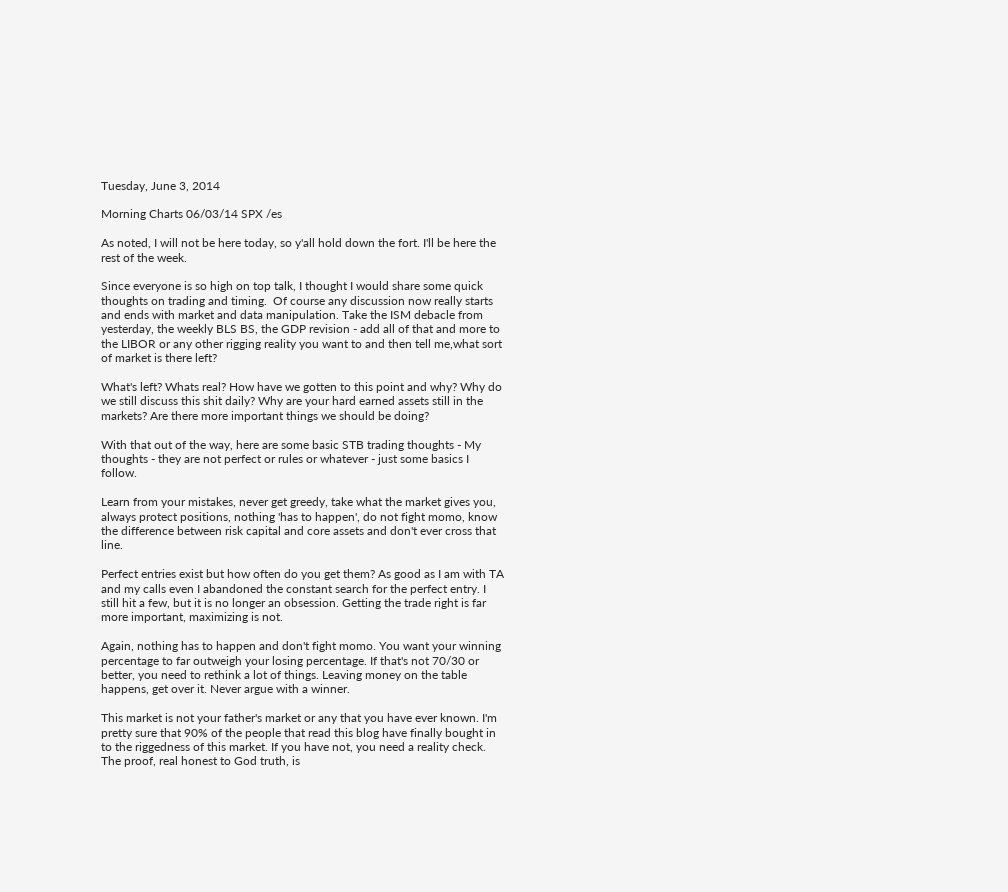Tuesday, June 3, 2014

Morning Charts 06/03/14 SPX /es

As noted, I will not be here today, so y'all hold down the fort. I'll be here the rest of the week.

Since everyone is so high on top talk, I thought I would share some quick thoughts on trading and timing.  Of course any discussion now really starts and ends with market and data manipulation. Take the ISM debacle from yesterday, the weekly BLS BS, the GDP revision - add all of that and more to the LIBOR or any other rigging reality you want to and then tell me,what sort of market is there left?

What's left? Whats real? How have we gotten to this point and why? Why do we still discuss this shit daily? Why are your hard earned assets still in the markets? Are there more important things we should be doing?

With that out of the way, here are some basic STB trading thoughts - My thoughts - they are not perfect or rules or whatever - just some basics I follow.

Learn from your mistakes, never get greedy, take what the market gives you, always protect positions, nothing 'has to happen', do not fight momo, know the difference between risk capital and core assets and don't ever cross that line.

Perfect entries exist but how often do you get them? As good as I am with TA and my calls even I abandoned the constant search for the perfect entry. I still hit a few, but it is no longer an obsession. Getting the trade right is far more important, maximizing is not.

Again, nothing has to happen and don't fight momo. You want your winning percentage to far outweigh your losing percentage. If that's not 70/30 or better, you need to rethink a lot of things. Leaving money on the table happens, get over it. Never argue with a winner.

This market is not your father's market or any that you have ever known. I'm pretty sure that 90% of the people that read this blog have finally bought in to the riggedness of this market. If you have not, you need a reality check. The proof, real honest to God truth, is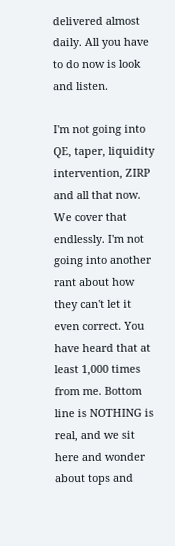delivered almost daily. All you have to do now is look and listen.

I'm not going into QE, taper, liquidity intervention, ZIRP and all that now. We cover that endlessly. I'm not going into another rant about how they can't let it even correct. You have heard that at least 1,000 times from me. Bottom line is NOTHING is real, and we sit here and wonder about tops and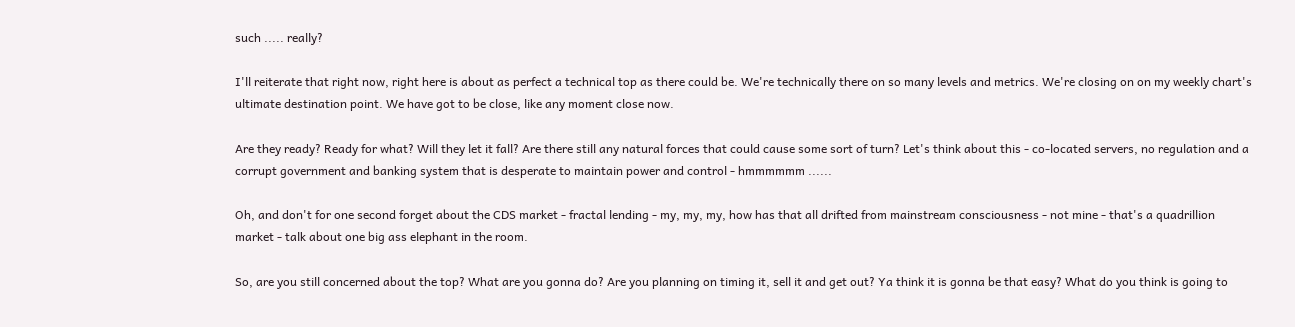such ..... really?

I'll reiterate that right now, right here is about as perfect a technical top as there could be. We're technically there on so many levels and metrics. We're closing on on my weekly chart's ultimate destination point. We have got to be close, like any moment close now.

Are they ready? Ready for what? Will they let it fall? Are there still any natural forces that could cause some sort of turn? Let's think about this - co-located servers, no regulation and a corrupt government and banking system that is desperate to maintain power and control - hmmmmmm ......

Oh, and don't for one second forget about the CDS market - fractal lending - my, my, my, how has that all drifted from mainstream consciousness - not mine - that's a quadrillion market - talk about one big ass elephant in the room.

So, are you still concerned about the top? What are you gonna do? Are you planning on timing it, sell it and get out? Ya think it is gonna be that easy? What do you think is going to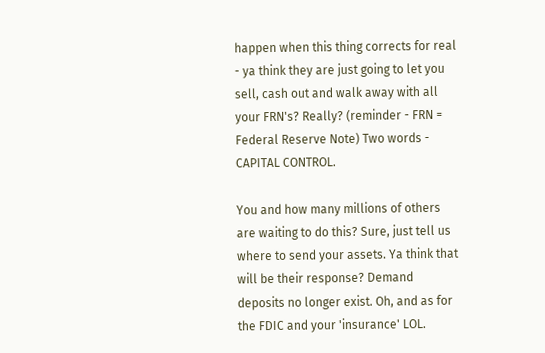happen when this thing corrects for real - ya think they are just going to let you sell, cash out and walk away with all your FRN's? Really? (reminder - FRN = Federal Reserve Note) Two words - CAPITAL CONTROL.

You and how many millions of others are waiting to do this? Sure, just tell us where to send your assets. Ya think that will be their response? Demand deposits no longer exist. Oh, and as for the FDIC and your 'insurance' LOL.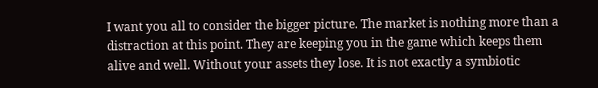I want you all to consider the bigger picture. The market is nothing more than a distraction at this point. They are keeping you in the game which keeps them alive and well. Without your assets they lose. It is not exactly a symbiotic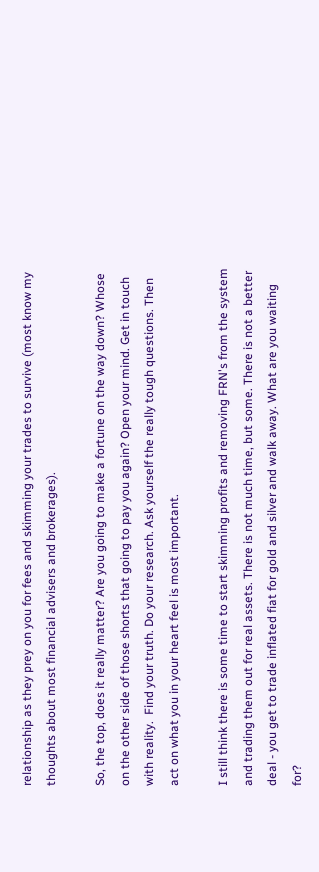relationship as they prey on you for fees and skimming your trades to survive (most know my thoughts about most financial advisers and brokerages).

So, the top, does it really matter? Are you going to make a fortune on the way down? Whose on the other side of those shorts that going to pay you again? Open your mind. Get in touch with reality.  Find your truth. Do your research. Ask yourself the really tough questions. Then act on what you in your heart feel is most important.

I still think there is some time to start skimming profits and removing FRN's from the system and trading them out for real assets. There is not much time, but some. There is not a better deal - you get to trade inflated fiat for gold and silver and walk away. What are you waiting for?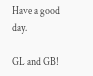Have a good day.

GL and GB!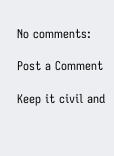No comments:

Post a Comment

Keep it civil and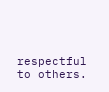respectful to others.